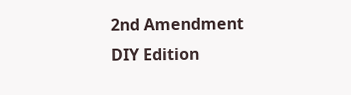2nd Amendment DIY Edition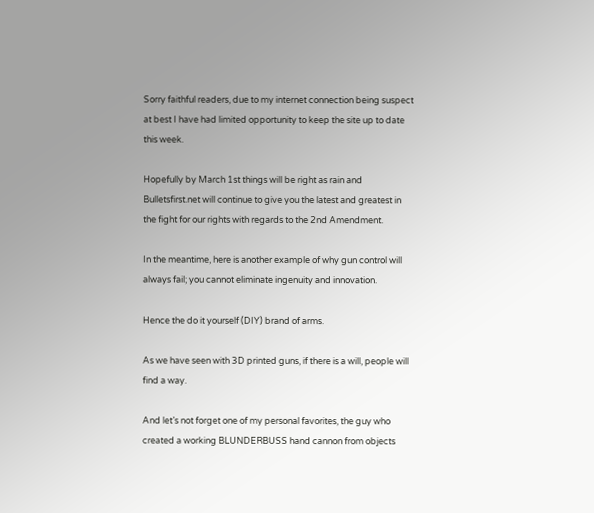Sorry faithful readers, due to my internet connection being suspect at best I have had limited opportunity to keep the site up to date this week.

Hopefully by March 1st things will be right as rain and Bulletsfirst.net will continue to give you the latest and greatest in the fight for our rights with regards to the 2nd Amendment.

In the meantime, here is another example of why gun control will always fail; you cannot eliminate ingenuity and innovation.

Hence the do it yourself (DIY) brand of arms.

As we have seen with 3D printed guns, if there is a will, people will find a way.

And let’s not forget one of my personal favorites, the guy who created a working BLUNDERBUSS hand cannon from objects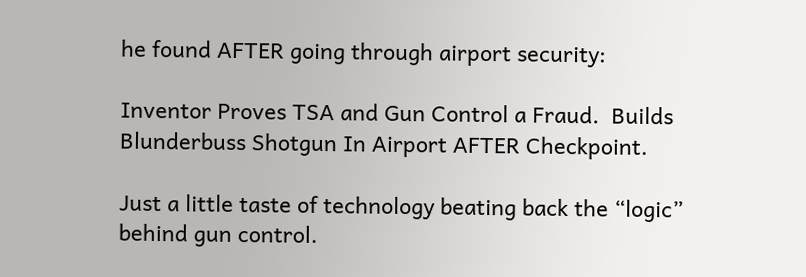he found AFTER going through airport security:

Inventor Proves TSA and Gun Control a Fraud.  Builds Blunderbuss Shotgun In Airport AFTER Checkpoint.

Just a little taste of technology beating back the “logic” behind gun control.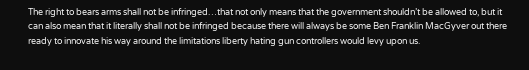The right to bears arms shall not be infringed…that not only means that the government shouldn’t be allowed to, but it can also mean that it literally shall not be infringed because there will always be some Ben Franklin MacGyver out there ready to innovate his way around the limitations liberty hating gun controllers would levy upon us.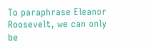To paraphrase Eleanor Roosevelt, we can only be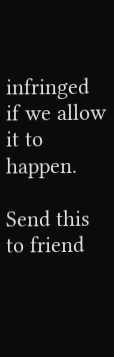infringed if we allow it to happen.

Send this to friend